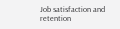Job satisfaction and retention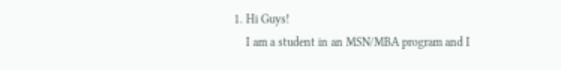1. Hi Guys!
    I am a student in an MSN/MBA program and I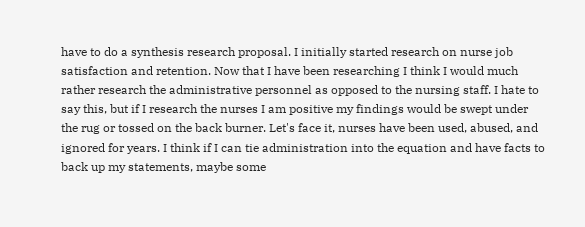have to do a synthesis research proposal. I initially started research on nurse job satisfaction and retention. Now that I have been researching I think I would much rather research the administrative personnel as opposed to the nursing staff. I hate to say this, but if I research the nurses I am positive my findings would be swept under the rug or tossed on the back burner. Let's face it, nurses have been used, abused, and ignored for years. I think if I can tie administration into the equation and have facts to back up my statements, maybe some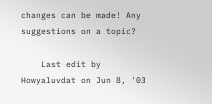changes can be made! Any suggestions on a topic?

    Last edit by Howyaluvdat on Jun 8, '03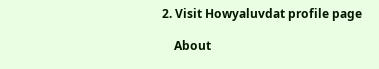2. Visit Howyaluvdat profile page

    About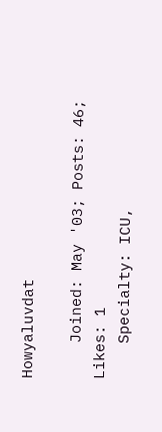Howyaluvdat

    Joined: May '03; Posts: 46; Likes: 1
    Specialty: ICU,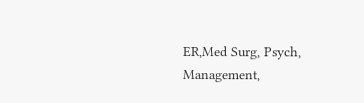ER,Med Surg, Psych, Management,